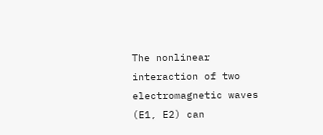The nonlinear interaction of two electromagnetic waves (E1, E2) can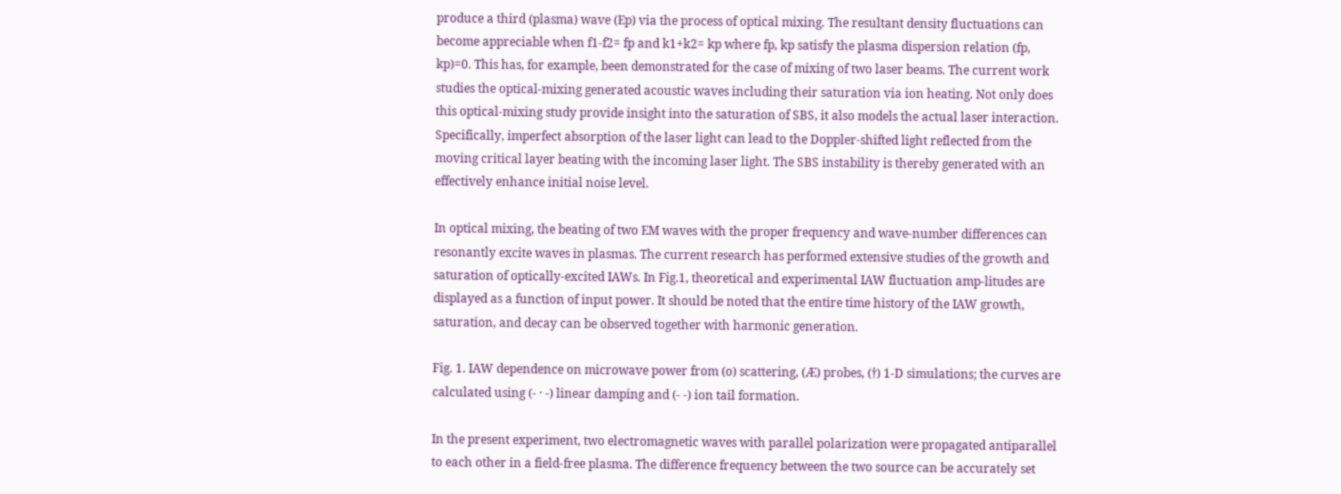produce a third (plasma) wave (Ep) via the process of optical mixing. The resultant density fluctuations can become appreciable when f1-f2= fp and k1+k2= kp where fp, kp satisfy the plasma dispersion relation (fp, kp)=0. This has, for example, been demonstrated for the case of mixing of two laser beams. The current work studies the optical-mixing generated acoustic waves including their saturation via ion heating. Not only does this optical-mixing study provide insight into the saturation of SBS, it also models the actual laser interaction. Specifically, imperfect absorption of the laser light can lead to the Doppler-shifted light reflected from the moving critical layer beating with the incoming laser light. The SBS instability is thereby generated with an effectively enhance initial noise level.

In optical mixing, the beating of two EM waves with the proper frequency and wave-number differences can resonantly excite waves in plasmas. The current research has performed extensive studies of the growth and saturation of optically-excited IAWs. In Fig.1, theoretical and experimental IAW fluctuation amp-litudes are displayed as a function of input power. It should be noted that the entire time history of the IAW growth, saturation, and decay can be observed together with harmonic generation.

Fig. 1. IAW dependence on microwave power from (o) scattering, (Æ) probes, (†) 1-D simulations; the curves are calculated using (- · -) linear damping and (- -) ion tail formation.

In the present experiment, two electromagnetic waves with parallel polarization were propagated antiparallel to each other in a field-free plasma. The difference frequency between the two source can be accurately set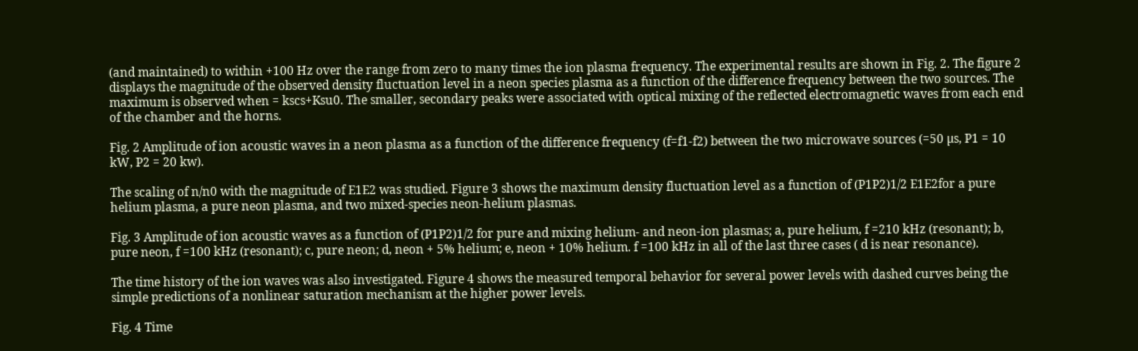(and maintained) to within +100 Hz over the range from zero to many times the ion plasma frequency. The experimental results are shown in Fig. 2. The figure 2 displays the magnitude of the observed density fluctuation level in a neon species plasma as a function of the difference frequency between the two sources. The maximum is observed when = kscs+Ksu0. The smaller, secondary peaks were associated with optical mixing of the reflected electromagnetic waves from each end of the chamber and the horns.

Fig. 2 Amplitude of ion acoustic waves in a neon plasma as a function of the difference frequency (f=f1-f2) between the two microwave sources (=50 µs, P1 = 10 kW, P2 = 20 kw).

The scaling of n/n0 with the magnitude of E1E2 was studied. Figure 3 shows the maximum density fluctuation level as a function of (P1P2)1/2 E1E2for a pure helium plasma, a pure neon plasma, and two mixed-species neon-helium plasmas.

Fig. 3 Amplitude of ion acoustic waves as a function of (P1P2)1/2 for pure and mixing helium- and neon-ion plasmas; a, pure helium, f =210 kHz (resonant); b, pure neon, f =100 kHz (resonant); c, pure neon; d, neon + 5% helium; e, neon + 10% helium. f =100 kHz in all of the last three cases ( d is near resonance).

The time history of the ion waves was also investigated. Figure 4 shows the measured temporal behavior for several power levels with dashed curves being the simple predictions of a nonlinear saturation mechanism at the higher power levels.

Fig. 4 Time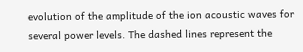evolution of the amplitude of the ion acoustic waves for several power levels. The dashed lines represent the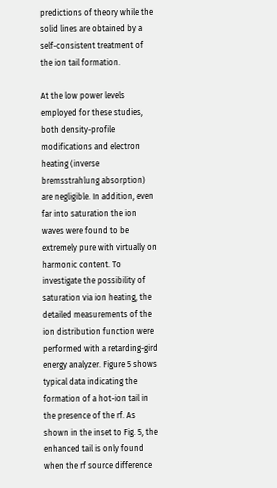predictions of theory while the solid lines are obtained by a self-consistent treatment of the ion tail formation.

At the low power levels employed for these studies, both density-profile modifications and electron heating (inverse bremsstrahlung absorption) are negligible. In addition, even far into saturation the ion waves were found to be extremely pure with virtually on harmonic content. To investigate the possibility of saturation via ion heating, the detailed measurements of the ion distribution function were performed with a retarding-gird energy analyzer. Figure 5 shows typical data indicating the formation of a hot-ion tail in the presence of the rf. As shown in the inset to Fig. 5, the enhanced tail is only found when the rf source difference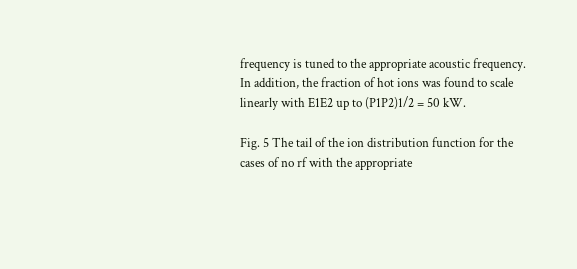frequency is tuned to the appropriate acoustic frequency. In addition, the fraction of hot ions was found to scale linearly with E1E2 up to (P1P2)1/2 = 50 kW.

Fig. 5 The tail of the ion distribution function for the cases of no rf with the appropriate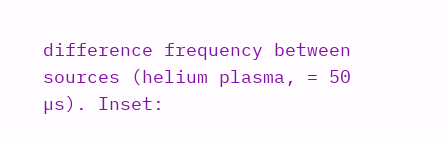difference frequency between sources (helium plasma, = 50 µs). Inset: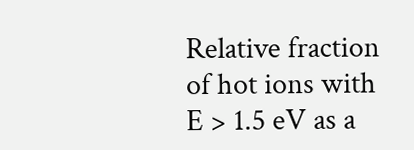Relative fraction of hot ions with E > 1.5 eV as a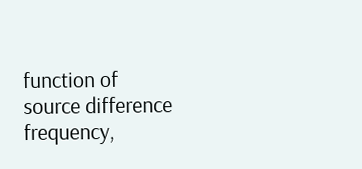function of source difference frequency,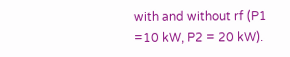with and without rf (P1 =10 kW, P2 = 20 kW).